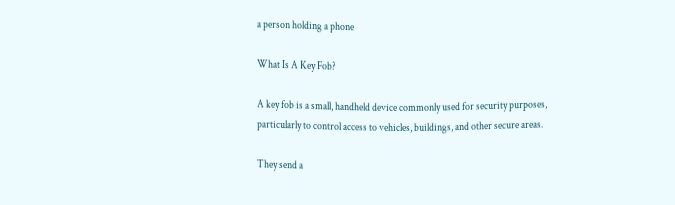a person holding a phone

What Is A Key Fob?

A key fob is a small, handheld device commonly used for security purposes, particularly to control access to vehicles, buildings, and other secure areas.

They send a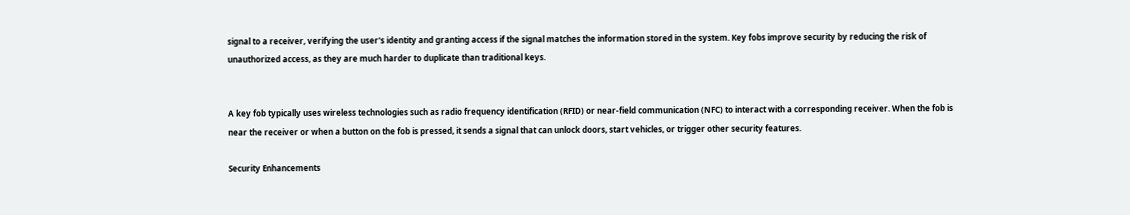signal to a receiver, verifying the user's identity and granting access if the signal matches the information stored in the system. Key fobs improve security by reducing the risk of unauthorized access, as they are much harder to duplicate than traditional keys.


A key fob typically uses wireless technologies such as radio frequency identification (RFID) or near-field communication (NFC) to interact with a corresponding receiver. When the fob is near the receiver or when a button on the fob is pressed, it sends a signal that can unlock doors, start vehicles, or trigger other security features.

Security Enhancements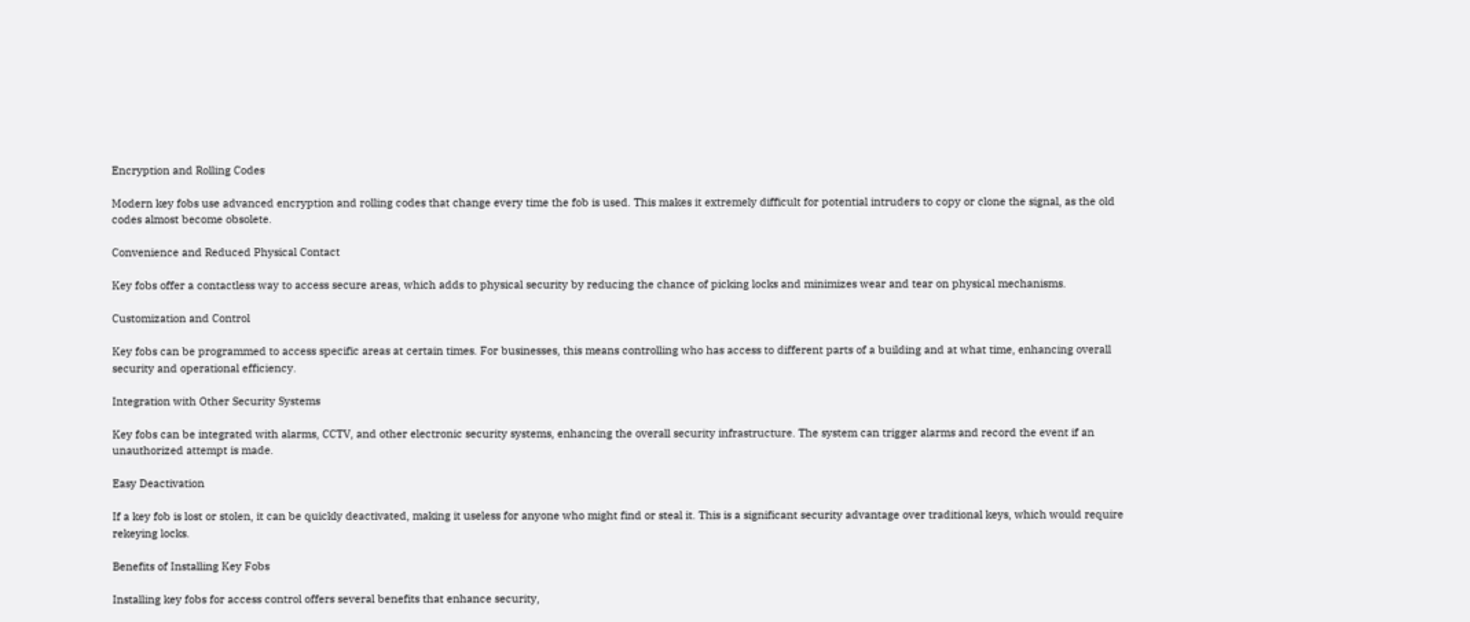Encryption and Rolling Codes

Modern key fobs use advanced encryption and rolling codes that change every time the fob is used. This makes it extremely difficult for potential intruders to copy or clone the signal, as the old codes almost become obsolete.

Convenience and Reduced Physical Contact

Key fobs offer a contactless way to access secure areas, which adds to physical security by reducing the chance of picking locks and minimizes wear and tear on physical mechanisms.

Customization and Control

Key fobs can be programmed to access specific areas at certain times. For businesses, this means controlling who has access to different parts of a building and at what time, enhancing overall security and operational efficiency.

Integration with Other Security Systems

Key fobs can be integrated with alarms, CCTV, and other electronic security systems, enhancing the overall security infrastructure. The system can trigger alarms and record the event if an unauthorized attempt is made.

Easy Deactivation

If a key fob is lost or stolen, it can be quickly deactivated, making it useless for anyone who might find or steal it. This is a significant security advantage over traditional keys, which would require rekeying locks.

Benefits of Installing Key Fobs

Installing key fobs for access control offers several benefits that enhance security,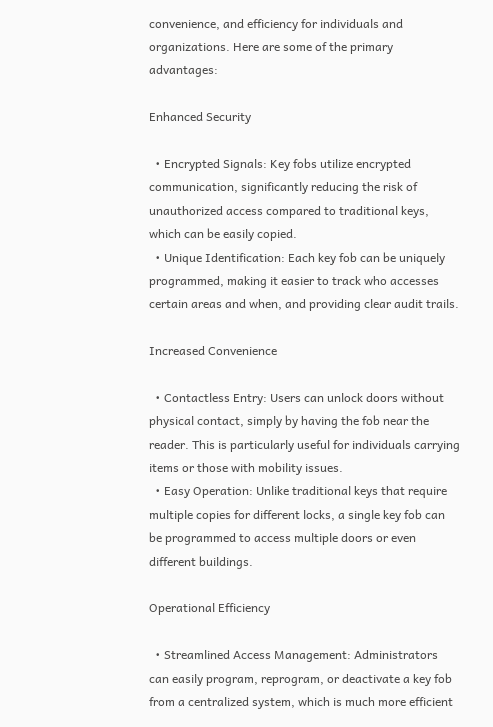convenience, and efficiency for individuals and organizations. Here are some of the primary advantages:

Enhanced Security

  • Encrypted Signals: Key fobs utilize encrypted communication, significantly reducing the risk of unauthorized access compared to traditional keys, which can be easily copied.
  • Unique Identification: Each key fob can be uniquely programmed, making it easier to track who accesses certain areas and when, and providing clear audit trails.

Increased Convenience

  • Contactless Entry: Users can unlock doors without physical contact, simply by having the fob near the reader. This is particularly useful for individuals carrying items or those with mobility issues.
  • Easy Operation: Unlike traditional keys that require multiple copies for different locks, a single key fob can be programmed to access multiple doors or even different buildings.

Operational Efficiency

  • Streamlined Access Management: Administrators can easily program, reprogram, or deactivate a key fob from a centralized system, which is much more efficient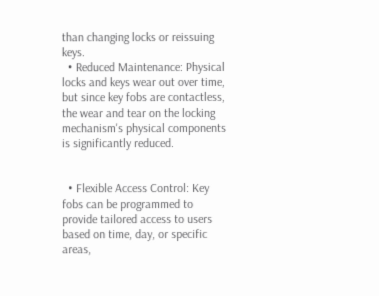than changing locks or reissuing keys.
  • Reduced Maintenance: Physical locks and keys wear out over time, but since key fobs are contactless, the wear and tear on the locking mechanism's physical components is significantly reduced.


  • Flexible Access Control: Key fobs can be programmed to provide tailored access to users based on time, day, or specific areas,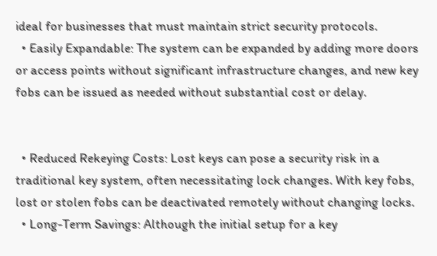ideal for businesses that must maintain strict security protocols.
  • Easily Expandable: The system can be expanded by adding more doors or access points without significant infrastructure changes, and new key fobs can be issued as needed without substantial cost or delay.


  • Reduced Rekeying Costs: Lost keys can pose a security risk in a traditional key system, often necessitating lock changes. With key fobs, lost or stolen fobs can be deactivated remotely without changing locks.
  • Long-Term Savings: Although the initial setup for a key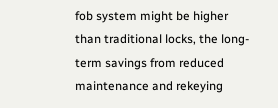fob system might be higher than traditional locks, the long-term savings from reduced maintenance and rekeying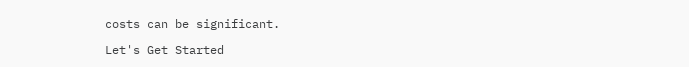costs can be significant.

Let's Get Started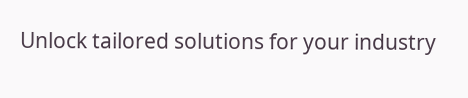Unlock tailored solutions for your industry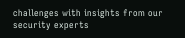challenges with insights from our security experts